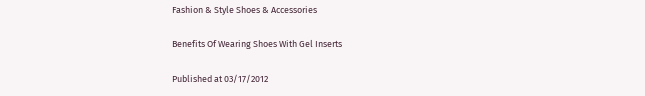Fashion & Style Shoes & Accessories

Benefits Of Wearing Shoes With Gel Inserts

Published at 03/17/2012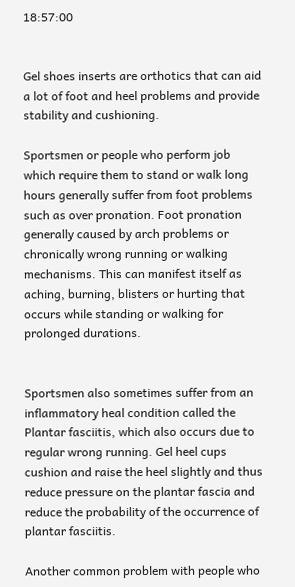18:57:00


Gel shoes inserts are orthotics that can aid a lot of foot and heel problems and provide stability and cushioning.

Sportsmen or people who perform job which require them to stand or walk long hours generally suffer from foot problems such as over pronation. Foot pronation generally caused by arch problems or chronically wrong running or walking mechanisms. This can manifest itself as aching, burning, blisters or hurting that occurs while standing or walking for prolonged durations.


Sportsmen also sometimes suffer from an inflammatory heal condition called the Plantar fasciitis, which also occurs due to regular wrong running. Gel heel cups cushion and raise the heel slightly and thus reduce pressure on the plantar fascia and reduce the probability of the occurrence of plantar fasciitis.

Another common problem with people who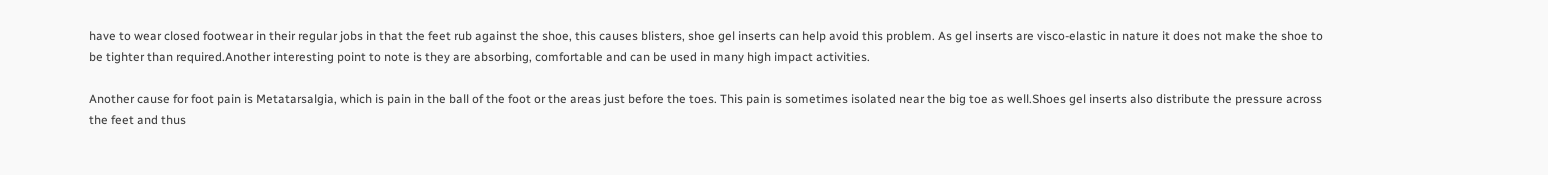have to wear closed footwear in their regular jobs in that the feet rub against the shoe, this causes blisters, shoe gel inserts can help avoid this problem. As gel inserts are visco-elastic in nature it does not make the shoe to be tighter than required.Another interesting point to note is they are absorbing, comfortable and can be used in many high impact activities.

Another cause for foot pain is Metatarsalgia, which is pain in the ball of the foot or the areas just before the toes. This pain is sometimes isolated near the big toe as well.Shoes gel inserts also distribute the pressure across the feet and thus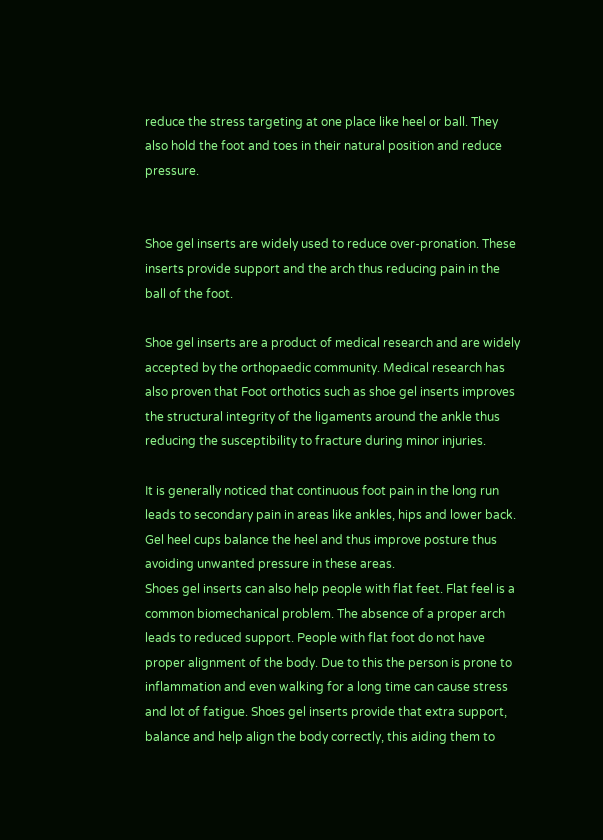reduce the stress targeting at one place like heel or ball. They also hold the foot and toes in their natural position and reduce pressure.


Shoe gel inserts are widely used to reduce over-pronation. These inserts provide support and the arch thus reducing pain in the ball of the foot.

Shoe gel inserts are a product of medical research and are widely accepted by the orthopaedic community. Medical research has also proven that Foot orthotics such as shoe gel inserts improves the structural integrity of the ligaments around the ankle thus reducing the susceptibility to fracture during minor injuries.

It is generally noticed that continuous foot pain in the long run leads to secondary pain in areas like ankles, hips and lower back. Gel heel cups balance the heel and thus improve posture thus avoiding unwanted pressure in these areas.
Shoes gel inserts can also help people with flat feet. Flat feel is a common biomechanical problem. The absence of a proper arch leads to reduced support. People with flat foot do not have proper alignment of the body. Due to this the person is prone to inflammation and even walking for a long time can cause stress and lot of fatigue. Shoes gel inserts provide that extra support, balance and help align the body correctly, this aiding them to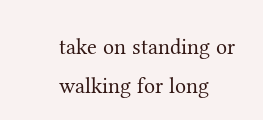take on standing or walking for long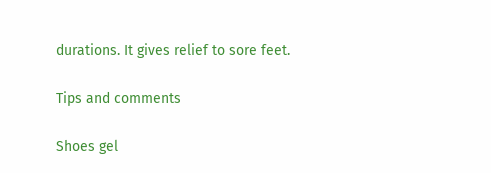durations. It gives relief to sore feet.

Tips and comments

Shoes gel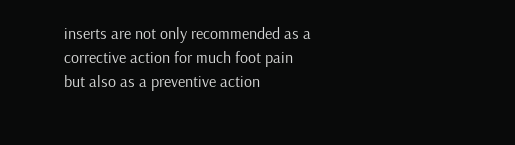inserts are not only recommended as a corrective action for much foot pain but also as a preventive action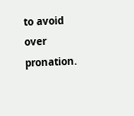to avoid over pronation.